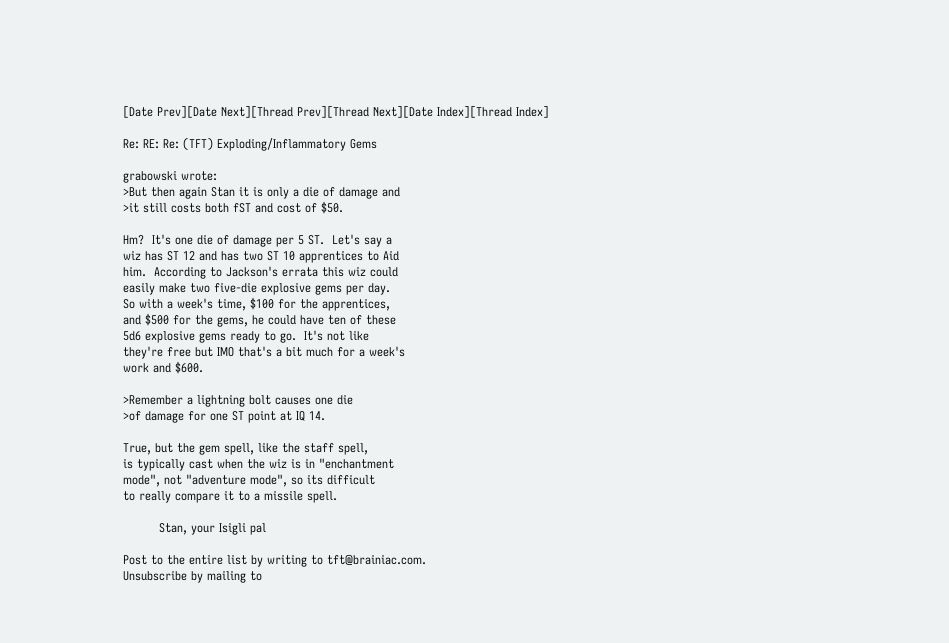[Date Prev][Date Next][Thread Prev][Thread Next][Date Index][Thread Index]

Re: RE: Re: (TFT) Exploding/Inflammatory Gems

grabowski wrote:
>But then again Stan it is only a die of damage and
>it still costs both fST and cost of $50.

Hm?  It's one die of damage per 5 ST.  Let's say a
wiz has ST 12 and has two ST 10 apprentices to Aid
him.  According to Jackson's errata this wiz could
easily make two five-die explosive gems per day.
So with a week's time, $100 for the apprentices,
and $500 for the gems, he could have ten of these
5d6 explosive gems ready to go.  It's not like
they're free but IMO that's a bit much for a week's
work and $600.

>Remember a lightning bolt causes one die
>of damage for one ST point at IQ 14.

True, but the gem spell, like the staff spell,
is typically cast when the wiz is in "enchantment
mode", not "adventure mode", so its difficult
to really compare it to a missile spell.

         Stan, your Isigli pal

Post to the entire list by writing to tft@brainiac.com.
Unsubscribe by mailing to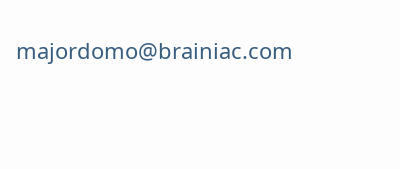majordomo@brainiac.com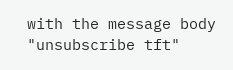with the message body
"unsubscribe tft"